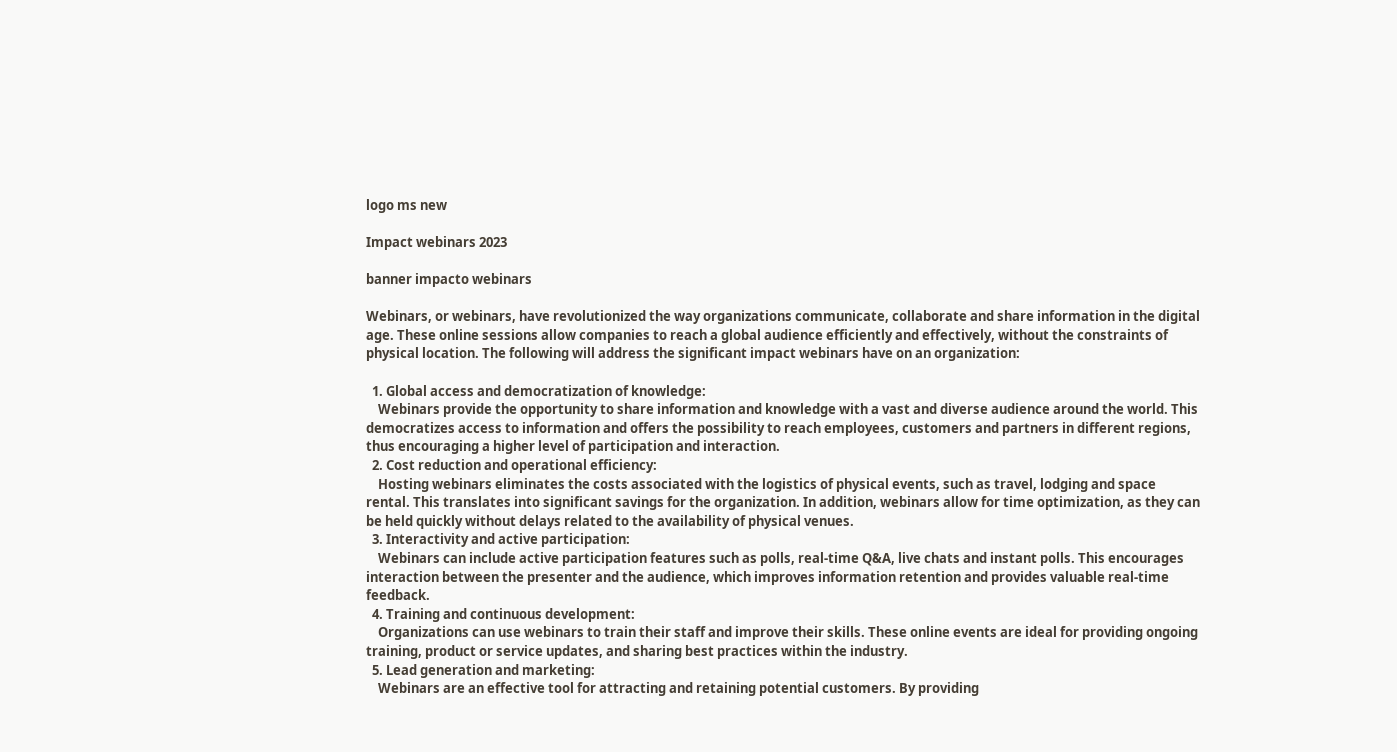logo ms new

Impact webinars 2023

banner impacto webinars

Webinars, or webinars, have revolutionized the way organizations communicate, collaborate and share information in the digital age. These online sessions allow companies to reach a global audience efficiently and effectively, without the constraints of physical location. The following will address the significant impact webinars have on an organization:

  1. Global access and democratization of knowledge:
    Webinars provide the opportunity to share information and knowledge with a vast and diverse audience around the world. This democratizes access to information and offers the possibility to reach employees, customers and partners in different regions, thus encouraging a higher level of participation and interaction.
  2. Cost reduction and operational efficiency:
    Hosting webinars eliminates the costs associated with the logistics of physical events, such as travel, lodging and space rental. This translates into significant savings for the organization. In addition, webinars allow for time optimization, as they can be held quickly without delays related to the availability of physical venues.
  3. Interactivity and active participation:
    Webinars can include active participation features such as polls, real-time Q&A, live chats and instant polls. This encourages interaction between the presenter and the audience, which improves information retention and provides valuable real-time feedback.
  4. Training and continuous development:
    Organizations can use webinars to train their staff and improve their skills. These online events are ideal for providing ongoing training, product or service updates, and sharing best practices within the industry.
  5. Lead generation and marketing:
    Webinars are an effective tool for attracting and retaining potential customers. By providing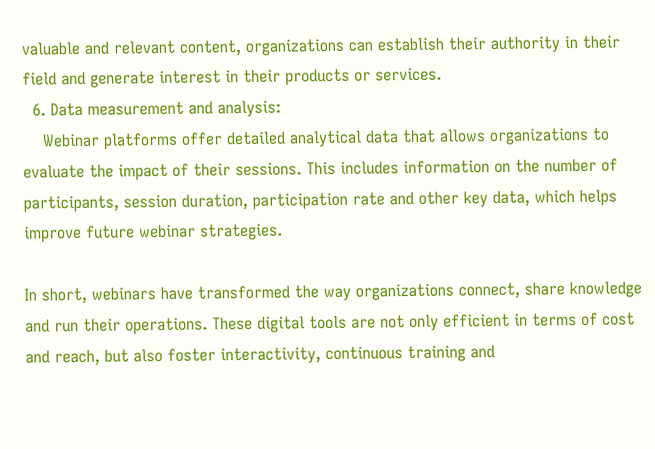valuable and relevant content, organizations can establish their authority in their field and generate interest in their products or services.
  6. Data measurement and analysis:
    Webinar platforms offer detailed analytical data that allows organizations to evaluate the impact of their sessions. This includes information on the number of participants, session duration, participation rate and other key data, which helps improve future webinar strategies.

In short, webinars have transformed the way organizations connect, share knowledge and run their operations. These digital tools are not only efficient in terms of cost and reach, but also foster interactivity, continuous training and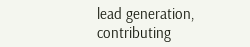lead generation, contributing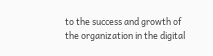to the success and growth of the organization in the digital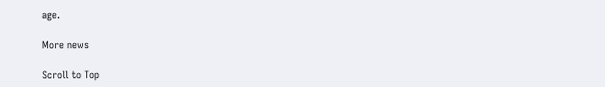age.

More news

Scroll to Top